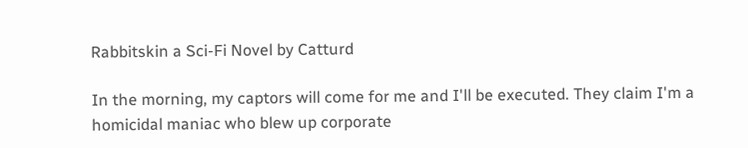Rabbitskin a Sci-Fi Novel by Catturd

In the morning, my captors will come for me and I'll be executed. They claim I'm a homicidal maniac who blew up corporate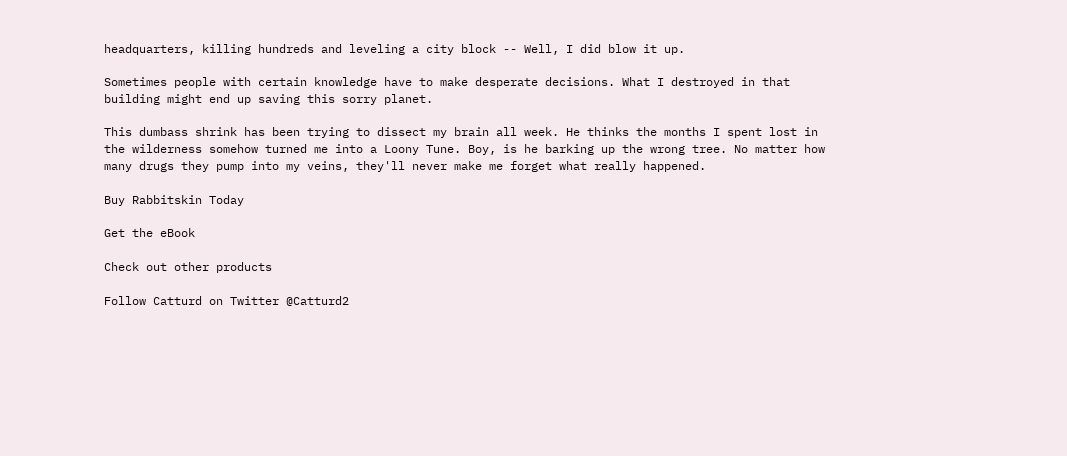headquarters, killing hundreds and leveling a city block -- Well, I did blow it up.

Sometimes people with certain knowledge have to make desperate decisions. What I destroyed in that building might end up saving this sorry planet.

This dumbass shrink has been trying to dissect my brain all week. He thinks the months I spent lost in the wilderness somehow turned me into a Loony Tune. Boy, is he barking up the wrong tree. No matter how many drugs they pump into my veins, they'll never make me forget what really happened.

Buy Rabbitskin Today

Get the eBook

Check out other products

Follow Catturd on Twitter @Catturd2